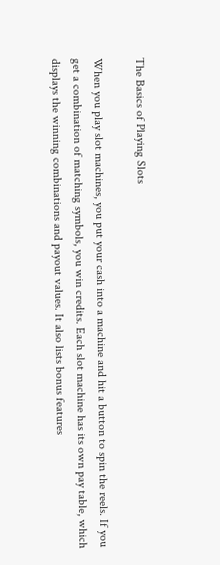The Basics of Playing Slots

When you play slot machines, you put your cash into a machine and hit a button to spin the reels. If you get a combination of matching symbols, you win credits. Each slot machine has its own pay table, which displays the winning combinations and payout values. It also lists bonus features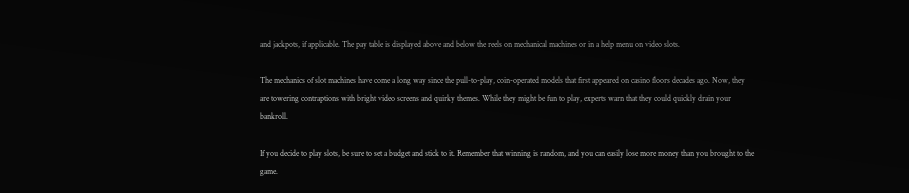and jackpots, if applicable. The pay table is displayed above and below the reels on mechanical machines or in a help menu on video slots.

The mechanics of slot machines have come a long way since the pull-to-play, coin-operated models that first appeared on casino floors decades ago. Now, they are towering contraptions with bright video screens and quirky themes. While they might be fun to play, experts warn that they could quickly drain your bankroll.

If you decide to play slots, be sure to set a budget and stick to it. Remember that winning is random, and you can easily lose more money than you brought to the game.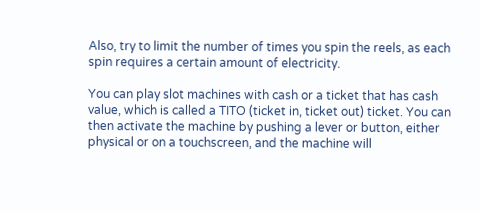Also, try to limit the number of times you spin the reels, as each spin requires a certain amount of electricity.

You can play slot machines with cash or a ticket that has cash value, which is called a TITO (ticket in, ticket out) ticket. You can then activate the machine by pushing a lever or button, either physical or on a touchscreen, and the machine will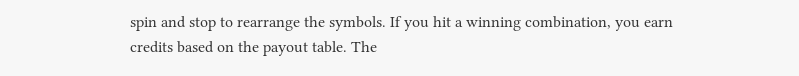spin and stop to rearrange the symbols. If you hit a winning combination, you earn credits based on the payout table. The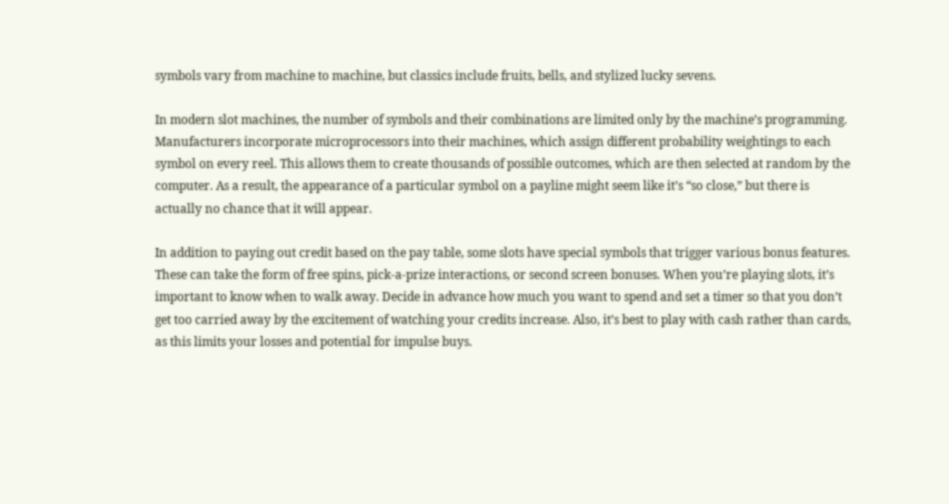symbols vary from machine to machine, but classics include fruits, bells, and stylized lucky sevens.

In modern slot machines, the number of symbols and their combinations are limited only by the machine’s programming. Manufacturers incorporate microprocessors into their machines, which assign different probability weightings to each symbol on every reel. This allows them to create thousands of possible outcomes, which are then selected at random by the computer. As a result, the appearance of a particular symbol on a payline might seem like it’s “so close,” but there is actually no chance that it will appear.

In addition to paying out credit based on the pay table, some slots have special symbols that trigger various bonus features. These can take the form of free spins, pick-a-prize interactions, or second screen bonuses. When you’re playing slots, it’s important to know when to walk away. Decide in advance how much you want to spend and set a timer so that you don’t get too carried away by the excitement of watching your credits increase. Also, it’s best to play with cash rather than cards, as this limits your losses and potential for impulse buys.